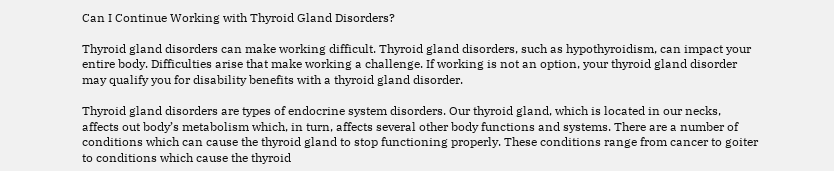Can I Continue Working with Thyroid Gland Disorders?

Thyroid gland disorders can make working difficult. Thyroid gland disorders, such as hypothyroidism, can impact your entire body. Difficulties arise that make working a challenge. If working is not an option, your thyroid gland disorder may qualify you for disability benefits with a thyroid gland disorder.

Thyroid gland disorders are types of endocrine system disorders. Our thyroid gland, which is located in our necks, affects out body’s metabolism which, in turn, affects several other body functions and systems. There are a number of conditions which can cause the thyroid gland to stop functioning properly. These conditions range from cancer to goiter to conditions which cause the thyroid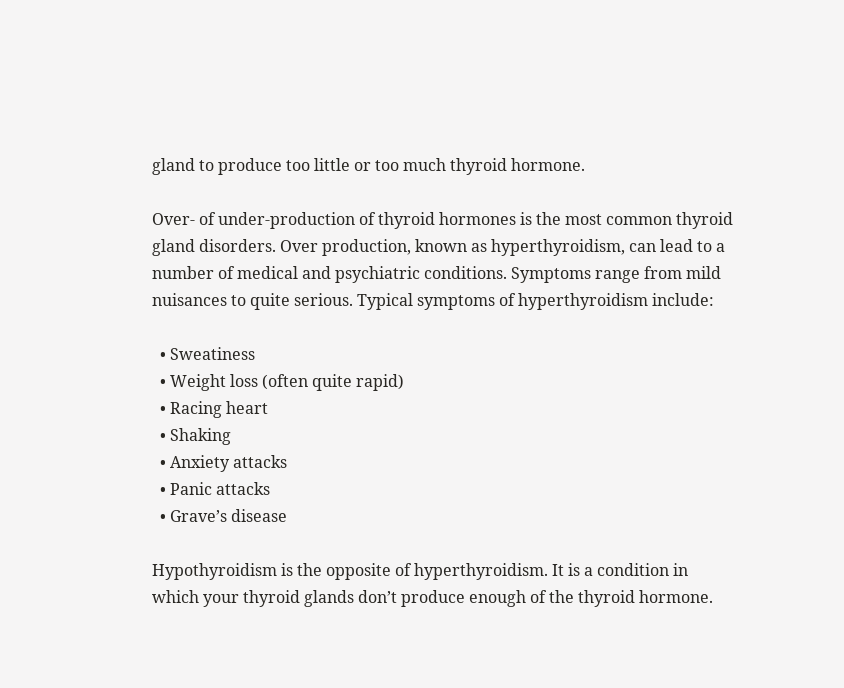gland to produce too little or too much thyroid hormone.

Over- of under-production of thyroid hormones is the most common thyroid gland disorders. Over production, known as hyperthyroidism, can lead to a number of medical and psychiatric conditions. Symptoms range from mild nuisances to quite serious. Typical symptoms of hyperthyroidism include:

  • Sweatiness
  • Weight loss (often quite rapid)
  • Racing heart
  • Shaking
  • Anxiety attacks
  • Panic attacks
  • Grave’s disease

Hypothyroidism is the opposite of hyperthyroidism. It is a condition in which your thyroid glands don’t produce enough of the thyroid hormone.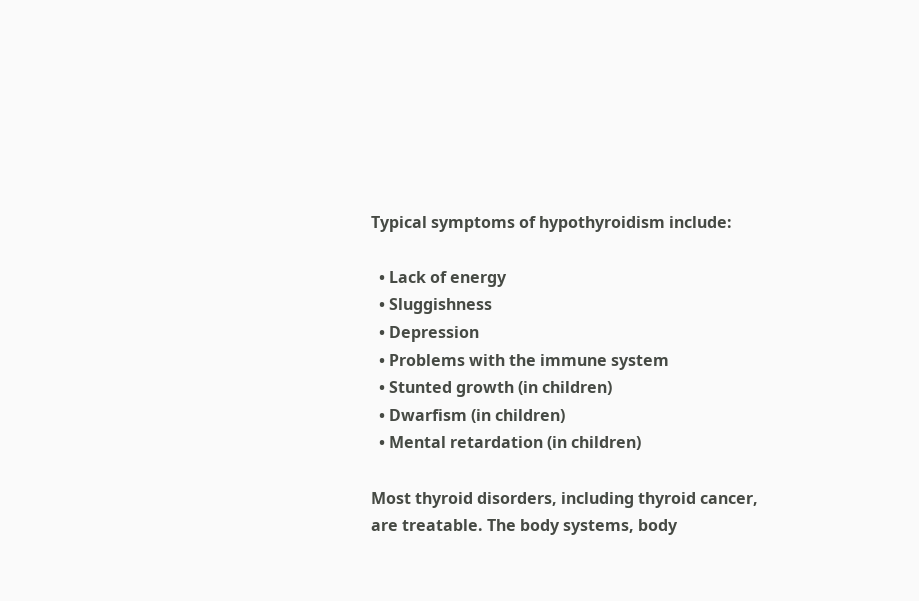Typical symptoms of hypothyroidism include:

  • Lack of energy
  • Sluggishness
  • Depression
  • Problems with the immune system
  • Stunted growth (in children)
  • Dwarfism (in children)
  • Mental retardation (in children)

Most thyroid disorders, including thyroid cancer, are treatable. The body systems, body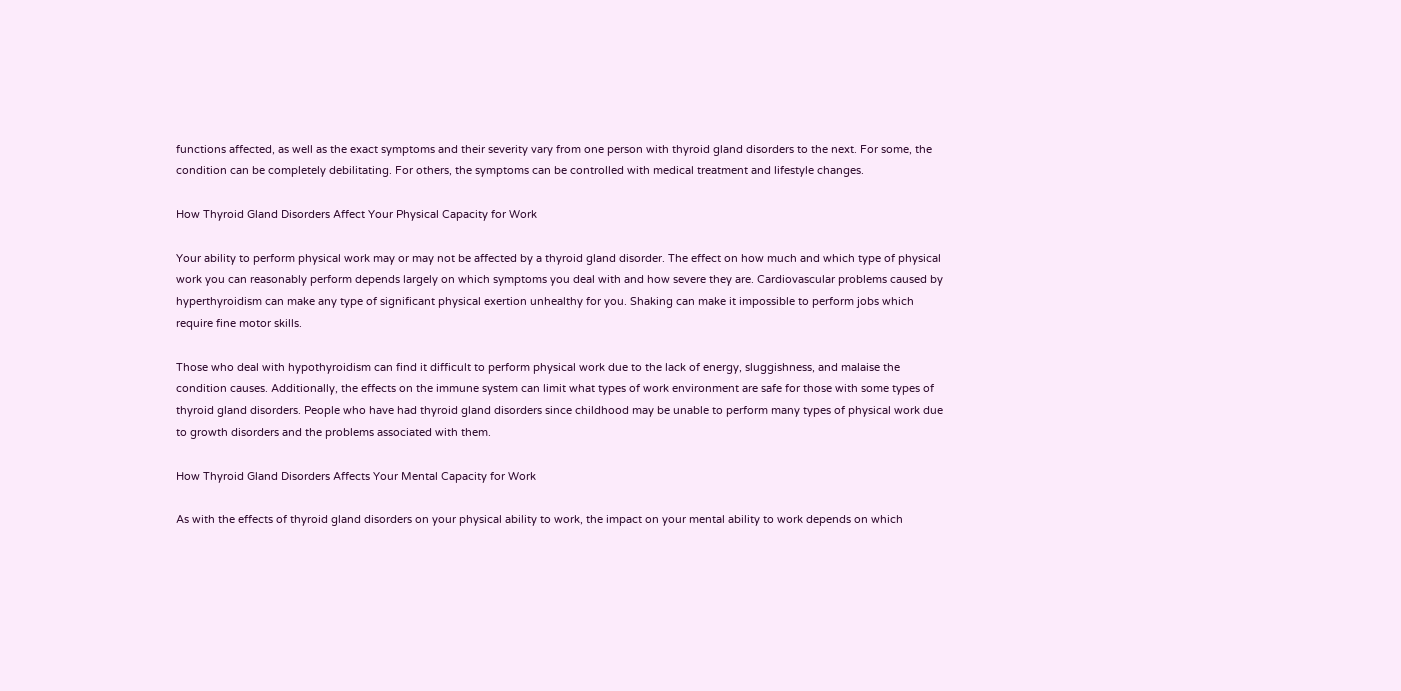functions affected, as well as the exact symptoms and their severity vary from one person with thyroid gland disorders to the next. For some, the condition can be completely debilitating. For others, the symptoms can be controlled with medical treatment and lifestyle changes.

How Thyroid Gland Disorders Affect Your Physical Capacity for Work

Your ability to perform physical work may or may not be affected by a thyroid gland disorder. The effect on how much and which type of physical work you can reasonably perform depends largely on which symptoms you deal with and how severe they are. Cardiovascular problems caused by hyperthyroidism can make any type of significant physical exertion unhealthy for you. Shaking can make it impossible to perform jobs which require fine motor skills.

Those who deal with hypothyroidism can find it difficult to perform physical work due to the lack of energy, sluggishness, and malaise the condition causes. Additionally, the effects on the immune system can limit what types of work environment are safe for those with some types of thyroid gland disorders. People who have had thyroid gland disorders since childhood may be unable to perform many types of physical work due to growth disorders and the problems associated with them.

How Thyroid Gland Disorders Affects Your Mental Capacity for Work

As with the effects of thyroid gland disorders on your physical ability to work, the impact on your mental ability to work depends on which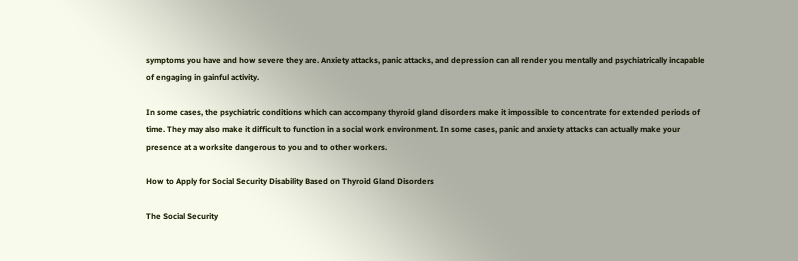symptoms you have and how severe they are. Anxiety attacks, panic attacks, and depression can all render you mentally and psychiatrically incapable of engaging in gainful activity.

In some cases, the psychiatric conditions which can accompany thyroid gland disorders make it impossible to concentrate for extended periods of time. They may also make it difficult to function in a social work environment. In some cases, panic and anxiety attacks can actually make your presence at a worksite dangerous to you and to other workers.

How to Apply for Social Security Disability Based on Thyroid Gland Disorders

The Social Security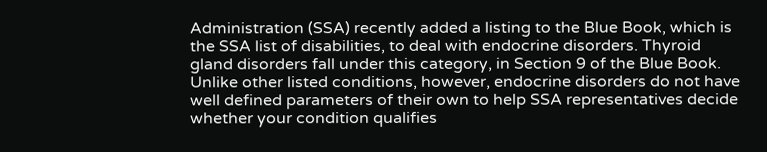Administration (SSA) recently added a listing to the Blue Book, which is the SSA list of disabilities, to deal with endocrine disorders. Thyroid gland disorders fall under this category, in Section 9 of the Blue Book. Unlike other listed conditions, however, endocrine disorders do not have well defined parameters of their own to help SSA representatives decide whether your condition qualifies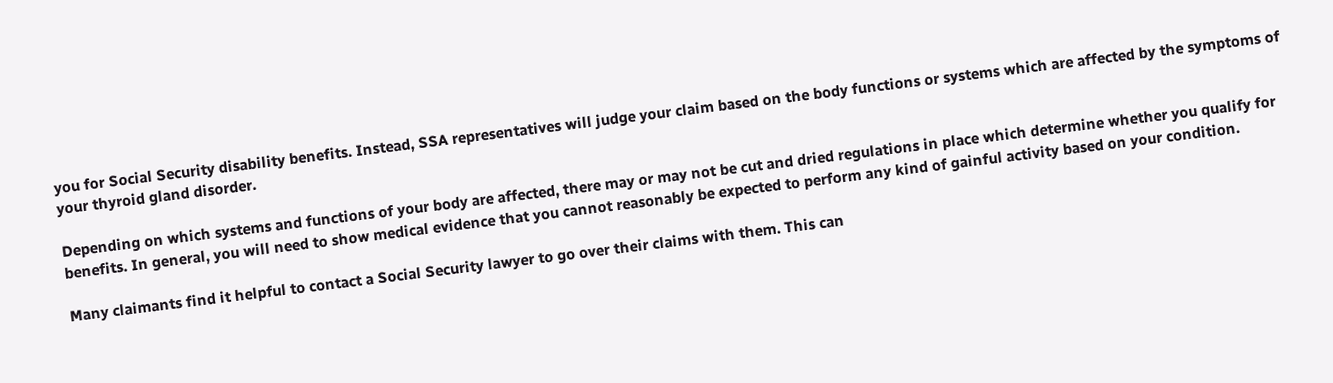you for Social Security disability benefits. Instead, SSA representatives will judge your claim based on the body functions or systems which are affected by the symptoms of your thyroid gland disorder.

Depending on which systems and functions of your body are affected, there may or may not be cut and dried regulations in place which determine whether you qualify for benefits. In general, you will need to show medical evidence that you cannot reasonably be expected to perform any kind of gainful activity based on your condition.

Many claimants find it helpful to contact a Social Security lawyer to go over their claims with them. This can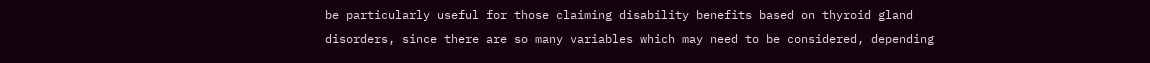be particularly useful for those claiming disability benefits based on thyroid gland disorders, since there are so many variables which may need to be considered, depending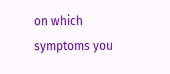on which symptoms you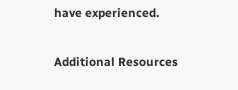have experienced.

Additional Resources